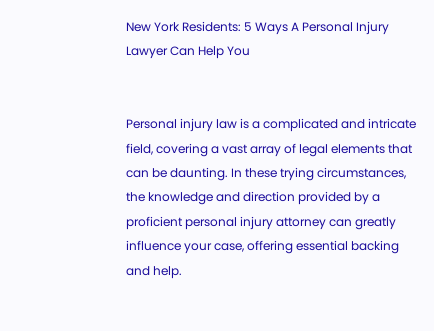New York Residents: 5 Ways A Personal Injury Lawyer Can Help You


Personal injury law is a complicated and intricate field, covering a vast array of legal elements that can be daunting. In these trying circumstances, the knowledge and direction provided by a proficient personal injury attorney can greatly influence your case, offering essential backing and help.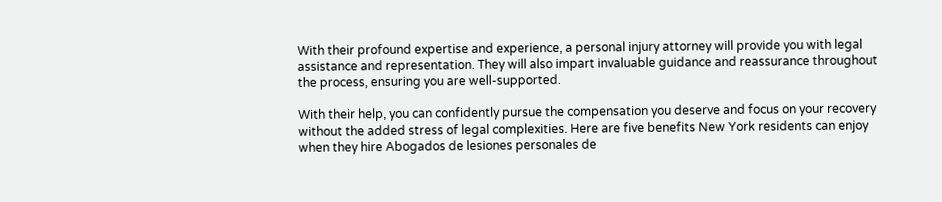With their profound expertise and experience, a personal injury attorney will provide you with legal assistance and representation. They will also impart invaluable guidance and reassurance throughout the process, ensuring you are well-supported.

With their help, you can confidently pursue the compensation you deserve and focus on your recovery without the added stress of legal complexities. Here are five benefits New York residents can enjoy when they hire Abogados de lesiones personales de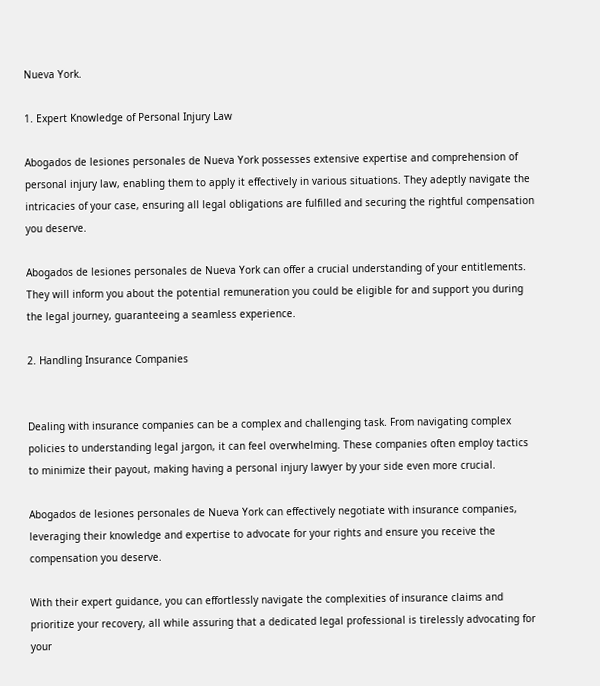Nueva York.

1. Expert Knowledge of Personal Injury Law

Abogados de lesiones personales de Nueva York possesses extensive expertise and comprehension of personal injury law, enabling them to apply it effectively in various situations. They adeptly navigate the intricacies of your case, ensuring all legal obligations are fulfilled and securing the rightful compensation you deserve.

Abogados de lesiones personales de Nueva York can offer a crucial understanding of your entitlements. They will inform you about the potential remuneration you could be eligible for and support you during the legal journey, guaranteeing a seamless experience.

2. Handling Insurance Companies


Dealing with insurance companies can be a complex and challenging task. From navigating complex policies to understanding legal jargon, it can feel overwhelming. These companies often employ tactics to minimize their payout, making having a personal injury lawyer by your side even more crucial.

Abogados de lesiones personales de Nueva York can effectively negotiate with insurance companies, leveraging their knowledge and expertise to advocate for your rights and ensure you receive the compensation you deserve.

With their expert guidance, you can effortlessly navigate the complexities of insurance claims and prioritize your recovery, all while assuring that a dedicated legal professional is tirelessly advocating for your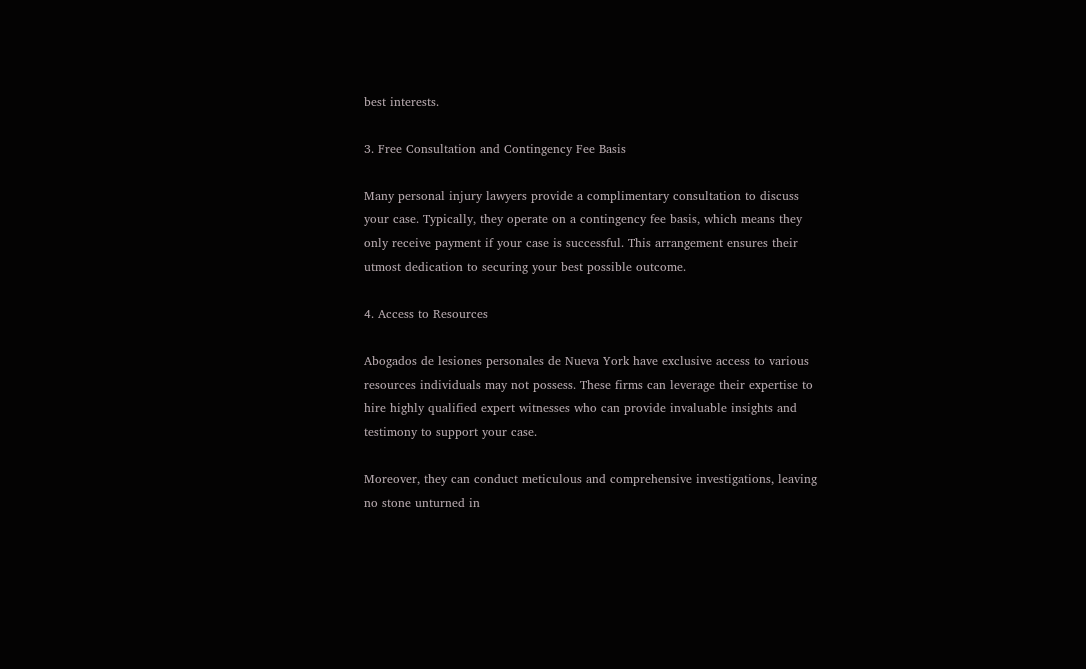best interests.

3. Free Consultation and Contingency Fee Basis

Many personal injury lawyers provide a complimentary consultation to discuss your case. Typically, they operate on a contingency fee basis, which means they only receive payment if your case is successful. This arrangement ensures their utmost dedication to securing your best possible outcome.

4. Access to Resources

Abogados de lesiones personales de Nueva York have exclusive access to various resources individuals may not possess. These firms can leverage their expertise to hire highly qualified expert witnesses who can provide invaluable insights and testimony to support your case.

Moreover, they can conduct meticulous and comprehensive investigations, leaving no stone unturned in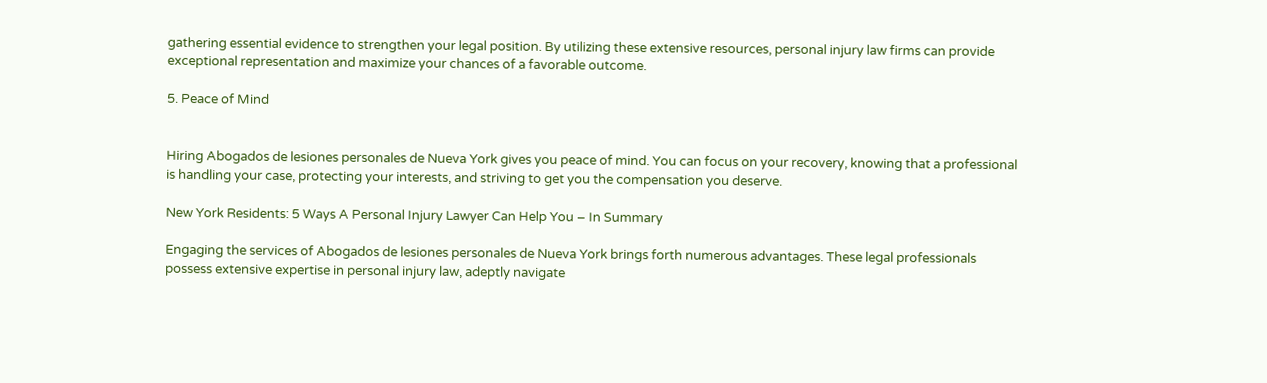gathering essential evidence to strengthen your legal position. By utilizing these extensive resources, personal injury law firms can provide exceptional representation and maximize your chances of a favorable outcome.

5. Peace of Mind


Hiring Abogados de lesiones personales de Nueva York gives you peace of mind. You can focus on your recovery, knowing that a professional is handling your case, protecting your interests, and striving to get you the compensation you deserve.

New York Residents: 5 Ways A Personal Injury Lawyer Can Help You – In Summary

Engaging the services of Abogados de lesiones personales de Nueva York brings forth numerous advantages. These legal professionals possess extensive expertise in personal injury law, adeptly navigate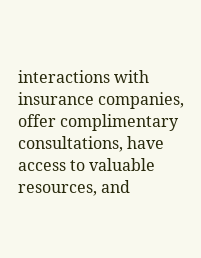interactions with insurance companies, offer complimentary consultations, have access to valuable resources, and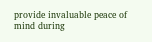provide invaluable peace of mind during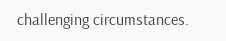challenging circumstances.